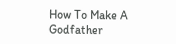How To Make A Godfather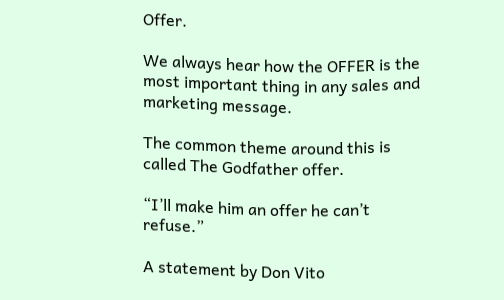Offer.

We always hear how the OFFER is the most important thing in any sales and marketing message.

The common theme around this is called The Godfather offer.

“I’ll make him an offer he can’t refuse.”

A statement by Don Vito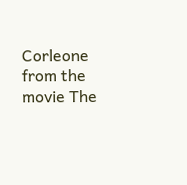Corleone from the movie The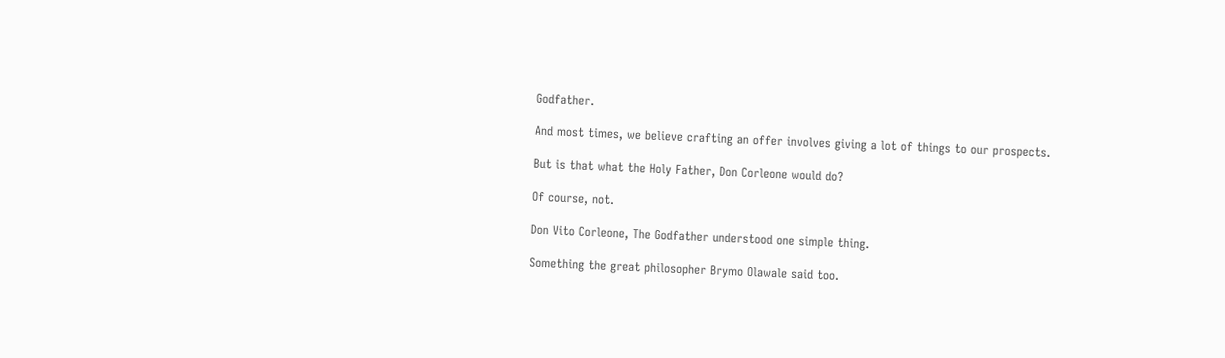Godfather.

And most times, we believe crafting an offer involves giving a lot of things to our prospects.

But is that what the Holy Father, Don Corleone would do?

Of course, not.

Don Vito Corleone, The Godfather understood one simple thing.

Something the great philosopher Brymo Olawale said too.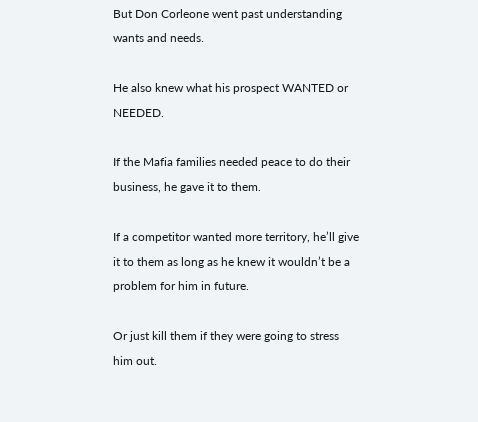But Don Corleone went past understanding wants and needs.

He also knew what his prospect WANTED or NEEDED.

If the Mafia families needed peace to do their business, he gave it to them.

If a competitor wanted more territory, he’ll give it to them as long as he knew it wouldn’t be a problem for him in future.

Or just kill them if they were going to stress him out.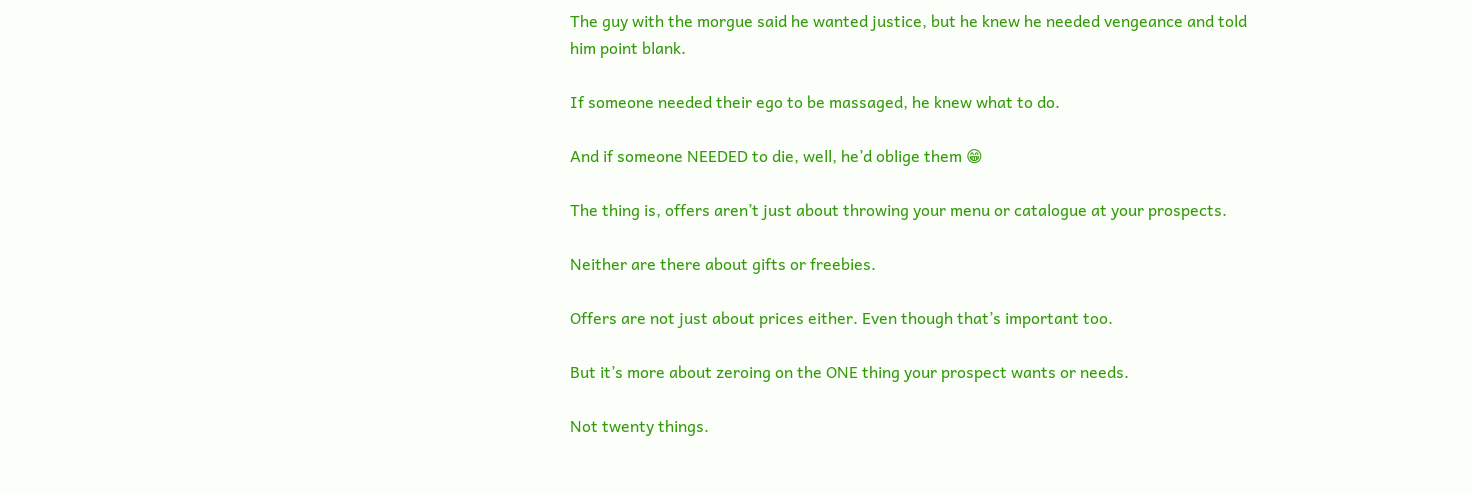The guy with the morgue said he wanted justice, but he knew he needed vengeance and told him point blank.

If someone needed their ego to be massaged, he knew what to do.

And if someone NEEDED to die, well, he’d oblige them 😁

The thing is, offers aren’t just about throwing your menu or catalogue at your prospects.

Neither are there about gifts or freebies.

Offers are not just about prices either. Even though that’s important too.

But it’s more about zeroing on the ONE thing your prospect wants or needs.

Not twenty things.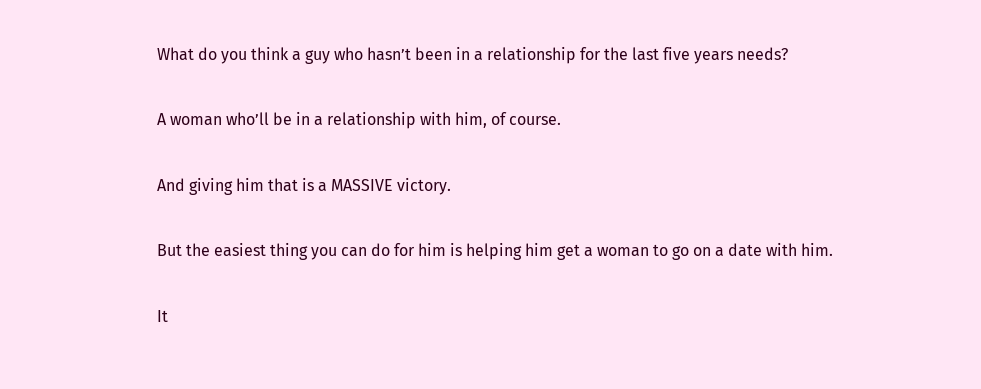What do you think a guy who hasn’t been in a relationship for the last five years needs?

A woman who’ll be in a relationship with him, of course.

And giving him that is a MASSIVE victory.

But the easiest thing you can do for him is helping him get a woman to go on a date with him.

It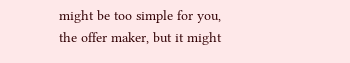might be too simple for you, the offer maker, but it might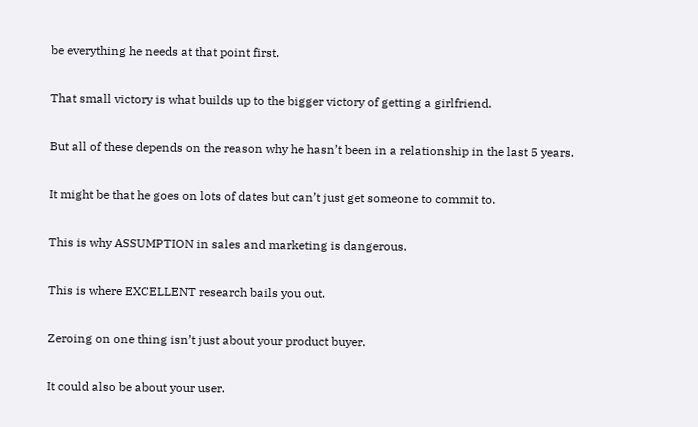be everything he needs at that point first.

That small victory is what builds up to the bigger victory of getting a girlfriend.

But all of these depends on the reason why he hasn’t been in a relationship in the last 5 years.

It might be that he goes on lots of dates but can’t just get someone to commit to.

This is why ASSUMPTION in sales and marketing is dangerous.

This is where EXCELLENT research bails you out.

Zeroing on one thing isn’t just about your product buyer.

It could also be about your user.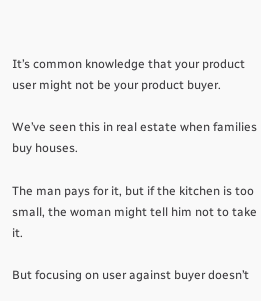It’s common knowledge that your product user might not be your product buyer.

We’ve seen this in real estate when families buy houses.

The man pays for it, but if the kitchen is too small, the woman might tell him not to take it.

But focusing on user against buyer doesn’t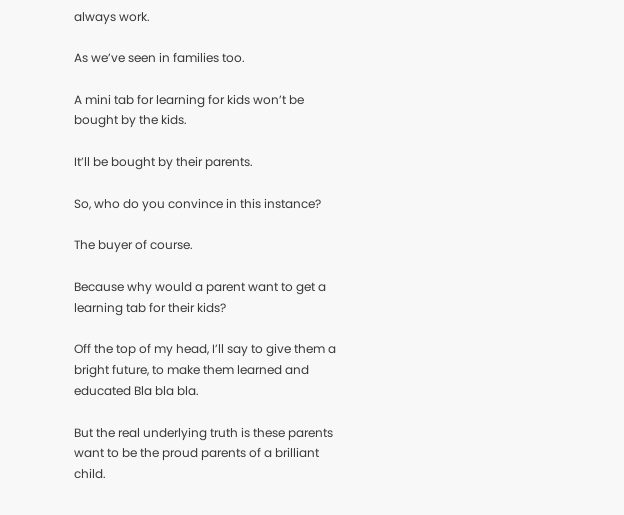always work.

As we’ve seen in families too.

A mini tab for learning for kids won’t be bought by the kids.

It’ll be bought by their parents.

So, who do you convince in this instance?

The buyer of course.

Because why would a parent want to get a learning tab for their kids?

Off the top of my head, I’ll say to give them a bright future, to make them learned and educated Bla bla bla.

But the real underlying truth is these parents want to be the proud parents of a brilliant child.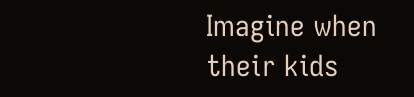Imagine when their kids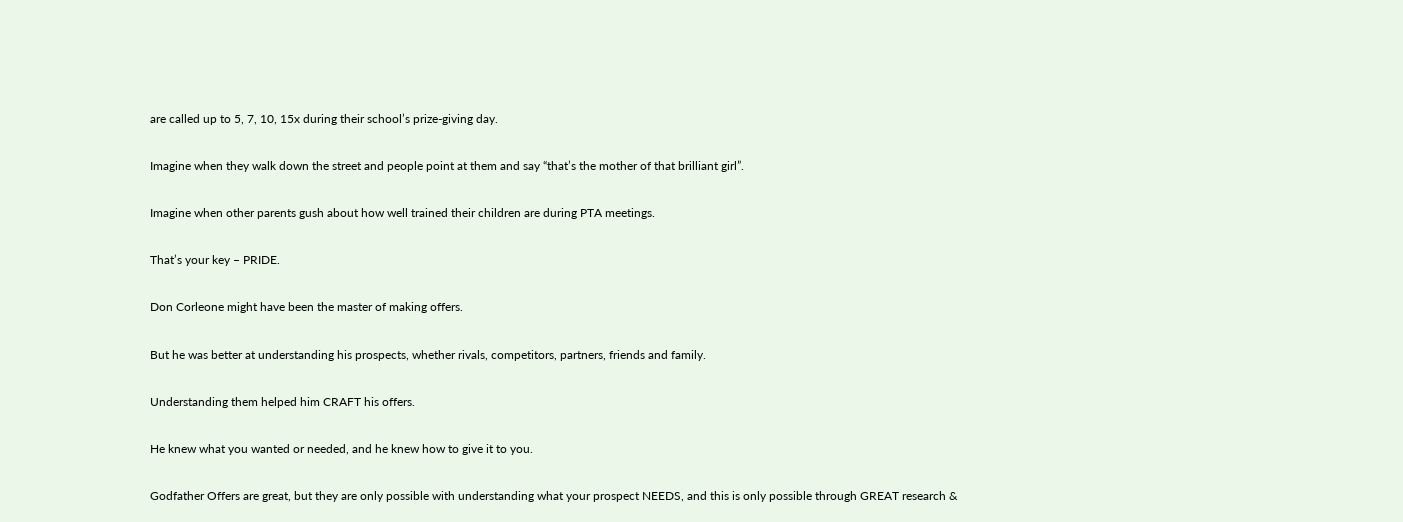are called up to 5, 7, 10, 15x during their school’s prize-giving day.

Imagine when they walk down the street and people point at them and say “that’s the mother of that brilliant girl”.

Imagine when other parents gush about how well trained their children are during PTA meetings.

That’s your key – PRIDE.

Don Corleone might have been the master of making offers.

But he was better at understanding his prospects, whether rivals, competitors, partners, friends and family.

Understanding them helped him CRAFT his offers.

He knew what you wanted or needed, and he knew how to give it to you.

Godfather Offers are great, but they are only possible with understanding what your prospect NEEDS, and this is only possible through GREAT research &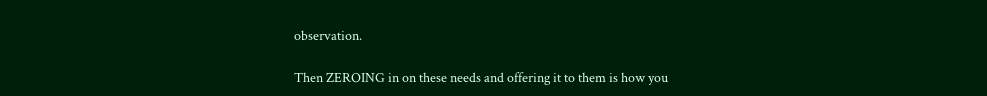observation.

Then ZEROING in on these needs and offering it to them is how you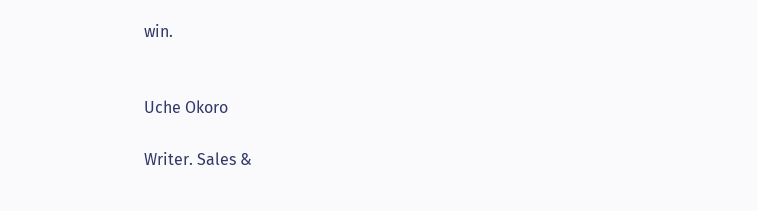win.


Uche Okoro

Writer. Sales &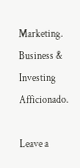Marketing. Business & Investing Afficionado.

Leave a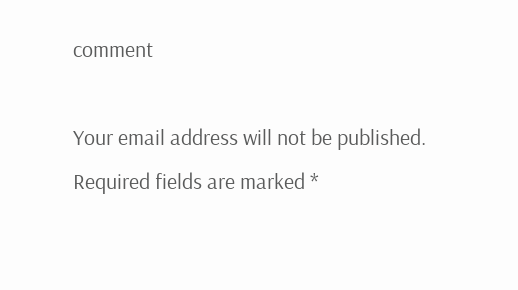comment

Your email address will not be published. Required fields are marked *